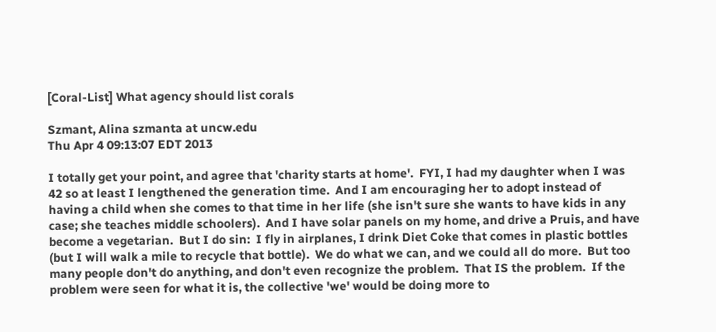[Coral-List] What agency should list corals

Szmant, Alina szmanta at uncw.edu
Thu Apr 4 09:13:07 EDT 2013

I totally get your point, and agree that 'charity starts at home'.  FYI, I had my daughter when I was 42 so at least I lengthened the generation time.  And I am encouraging her to adopt instead of having a child when she comes to that time in her life (she isn't sure she wants to have kids in any case; she teaches middle schoolers).  And I have solar panels on my home, and drive a Pruis, and have become a vegetarian.  But I do sin:  I fly in airplanes, I drink Diet Coke that comes in plastic bottles (but I will walk a mile to recycle that bottle).  We do what we can, and we could all do more.  But too many people don't do anything, and don't even recognize the problem.  That IS the problem.  If the problem were seen for what it is, the collective 'we' would be doing more to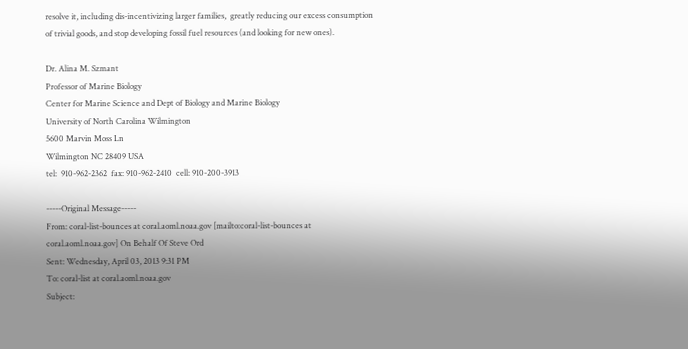resolve it, including dis-incentivizing larger families,  greatly reducing our excess consumption of trivial goods, and stop developing fossil fuel resources (and looking for new ones).

Dr. Alina M. Szmant
Professor of Marine Biology
Center for Marine Science and Dept of Biology and Marine Biology
University of North Carolina Wilmington
5600 Marvin Moss Ln
Wilmington NC 28409 USA
tel:  910-962-2362  fax: 910-962-2410  cell: 910-200-3913

-----Original Message-----
From: coral-list-bounces at coral.aoml.noaa.gov [mailto:coral-list-bounces at coral.aoml.noaa.gov] On Behalf Of Steve Ord
Sent: Wednesday, April 03, 2013 9:31 PM
To: coral-list at coral.aoml.noaa.gov
Subject: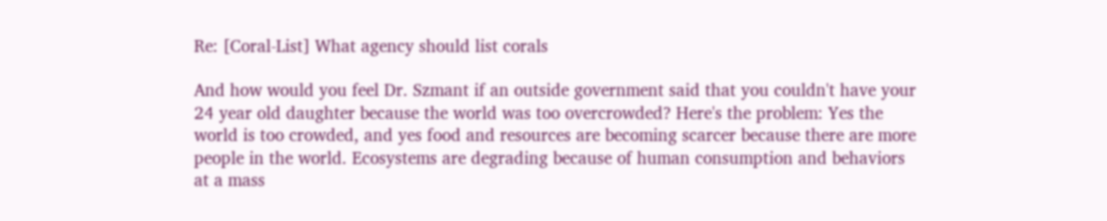Re: [Coral-List] What agency should list corals

And how would you feel Dr. Szmant if an outside government said that you couldn't have your 24 year old daughter because the world was too overcrowded? Here's the problem: Yes the world is too crowded, and yes food and resources are becoming scarcer because there are more people in the world. Ecosystems are degrading because of human consumption and behaviors at a mass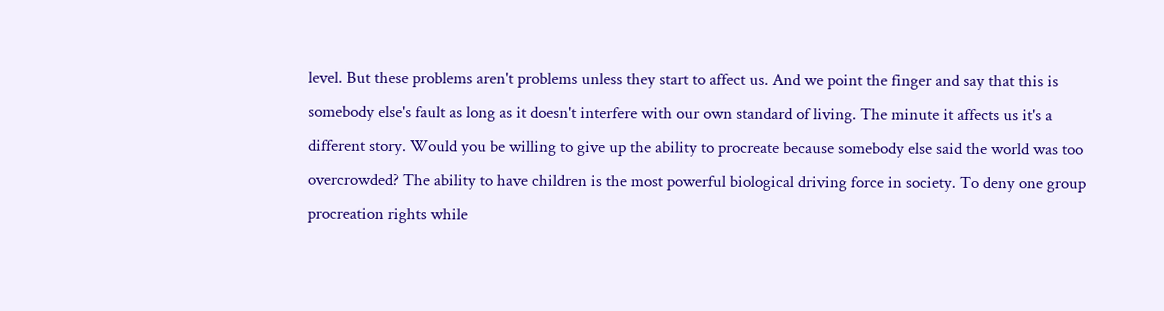level. But these problems aren't problems unless they start to affect us. And we point the finger and say that this is somebody else's fault as long as it doesn't interfere with our own standard of living. The minute it affects us it's a different story. Would you be willing to give up the ability to procreate because somebody else said the world was too overcrowded? The ability to have children is the most powerful biological driving force in society. To deny one group procreation rights while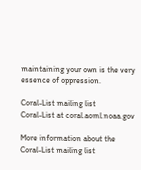maintaining your own is the very essence of oppression.

Coral-List mailing list
Coral-List at coral.aoml.noaa.gov

More information about the Coral-List mailing list